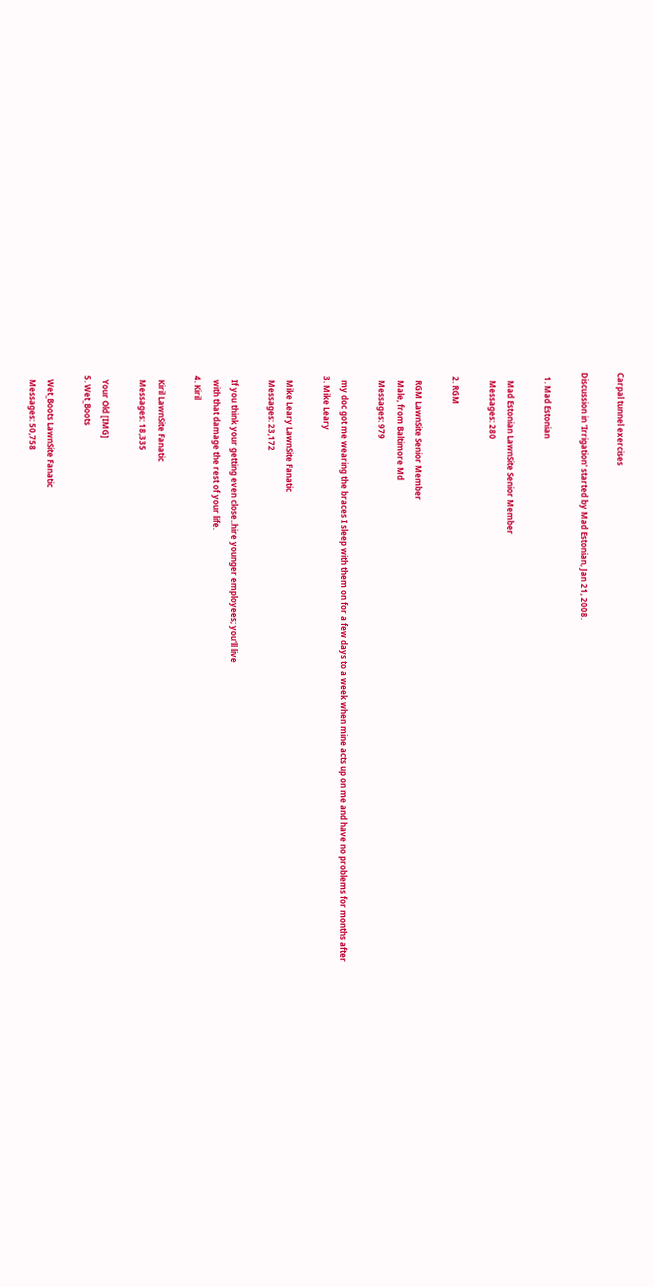Carpal tunnel exercises

Discussion in 'Irrigation' started by Mad Estonian, Jan 21, 2008.

  1. Mad Estonian

    Mad Estonian LawnSite Senior Member
    Messages: 280

  2. RGM

    RGM LawnSite Senior Member
    Male, from Baltimore Md
    Messages: 979

    my doc got me wearing the braces I sleep with them on for a few days to a week when mine acts up on me and have no problems for months after
  3. Mike Leary

    Mike Leary LawnSite Fanatic
    Messages: 23,172

    If you think your getting even close..hire younger employees; you'll live
    with that damage the rest of your life.
  4. Kiril

    Kiril LawnSite Fanatic
    Messages: 18,335

    Your Old [IMG]
  5. Wet_Boots

    Wet_Boots LawnSite Fanatic
    Messages: 50,758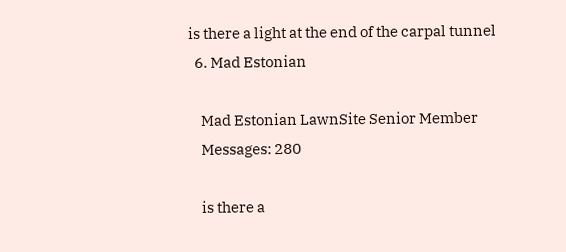is there a light at the end of the carpal tunnel
  6. Mad Estonian

    Mad Estonian LawnSite Senior Member
    Messages: 280

    is there a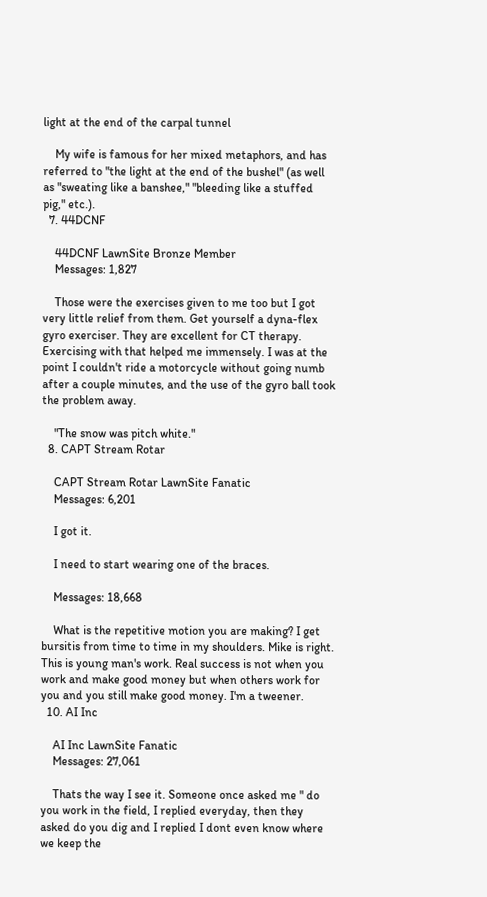light at the end of the carpal tunnel

    My wife is famous for her mixed metaphors, and has referred to "the light at the end of the bushel" (as well as "sweating like a banshee," "bleeding like a stuffed pig," etc.).
  7. 44DCNF

    44DCNF LawnSite Bronze Member
    Messages: 1,827

    Those were the exercises given to me too but I got very little relief from them. Get yourself a dyna-flex gyro exerciser. They are excellent for CT therapy. Exercising with that helped me immensely. I was at the point I couldn't ride a motorcycle without going numb after a couple minutes, and the use of the gyro ball took the problem away.

    "The snow was pitch white."
  8. CAPT Stream Rotar

    CAPT Stream Rotar LawnSite Fanatic
    Messages: 6,201

    I got it.

    I need to start wearing one of the braces.

    Messages: 18,668

    What is the repetitive motion you are making? I get bursitis from time to time in my shoulders. Mike is right. This is young man's work. Real success is not when you work and make good money but when others work for you and you still make good money. I'm a tweener.
  10. AI Inc

    AI Inc LawnSite Fanatic
    Messages: 27,061

    Thats the way I see it. Someone once asked me " do you work in the field, I replied everyday, then they asked do you dig and I replied I dont even know where we keep the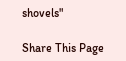shovels"

Share This Page